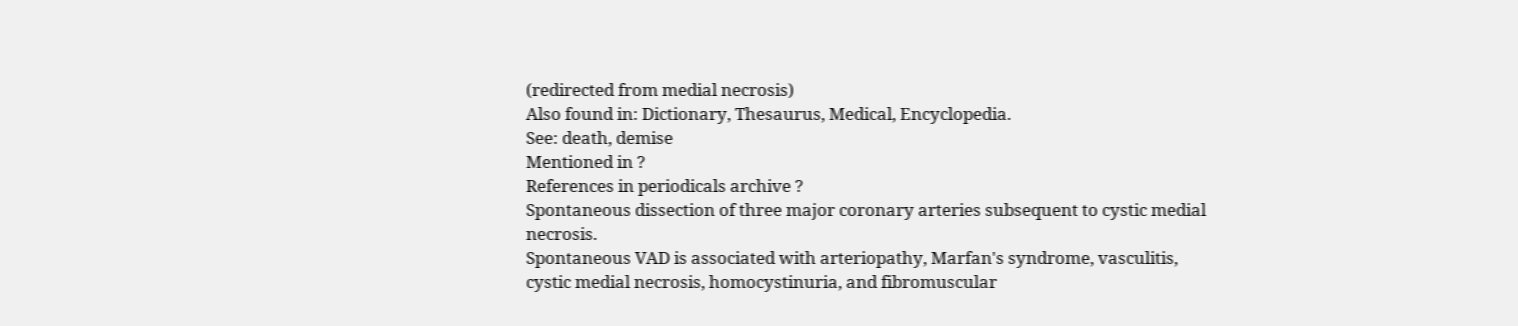(redirected from medial necrosis)
Also found in: Dictionary, Thesaurus, Medical, Encyclopedia.
See: death, demise
Mentioned in ?
References in periodicals archive ?
Spontaneous dissection of three major coronary arteries subsequent to cystic medial necrosis.
Spontaneous VAD is associated with arteriopathy, Marfan's syndrome, vasculitis, cystic medial necrosis, homocystinuria, and fibromuscular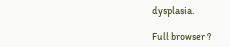dysplasia.

Full browser ?